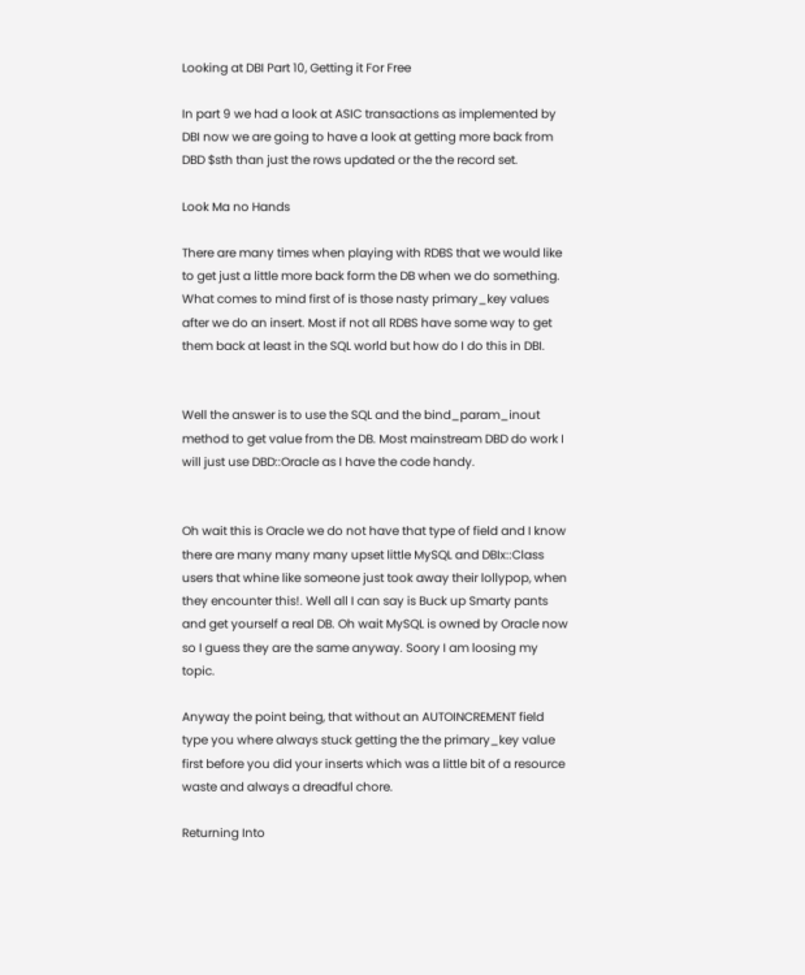Looking at DBI Part 10, Getting it For Free

In part 9 we had a look at ASIC transactions as implemented by DBI now we are going to have a look at getting more back from DBD $sth than just the rows updated or the the record set.

Look Ma no Hands

There are many times when playing with RDBS that we would like to get just a little more back form the DB when we do something. What comes to mind first of is those nasty primary_key values after we do an insert. Most if not all RDBS have some way to get them back at least in the SQL world but how do I do this in DBI.


Well the answer is to use the SQL and the bind_param_inout method to get value from the DB. Most mainstream DBD do work I will just use DBD::Oracle as I have the code handy.


Oh wait this is Oracle we do not have that type of field and I know there are many many many upset little MySQL and DBIx::Class users that whine like someone just took away their lollypop, when they encounter this!. Well all I can say is Buck up Smarty pants and get yourself a real DB. Oh wait MySQL is owned by Oracle now so I guess they are the same anyway. Soory I am loosing my topic.

Anyway the point being, that without an AUTOINCREMENT field type you where always stuck getting the the primary_key value first before you did your inserts which was a little bit of a resource waste and always a dreadful chore.

Returning Into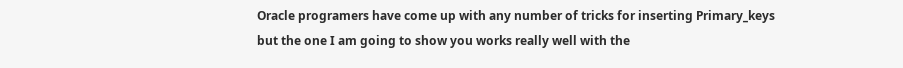Oracle programers have come up with any number of tricks for inserting Primary_keys but the one I am going to show you works really well with the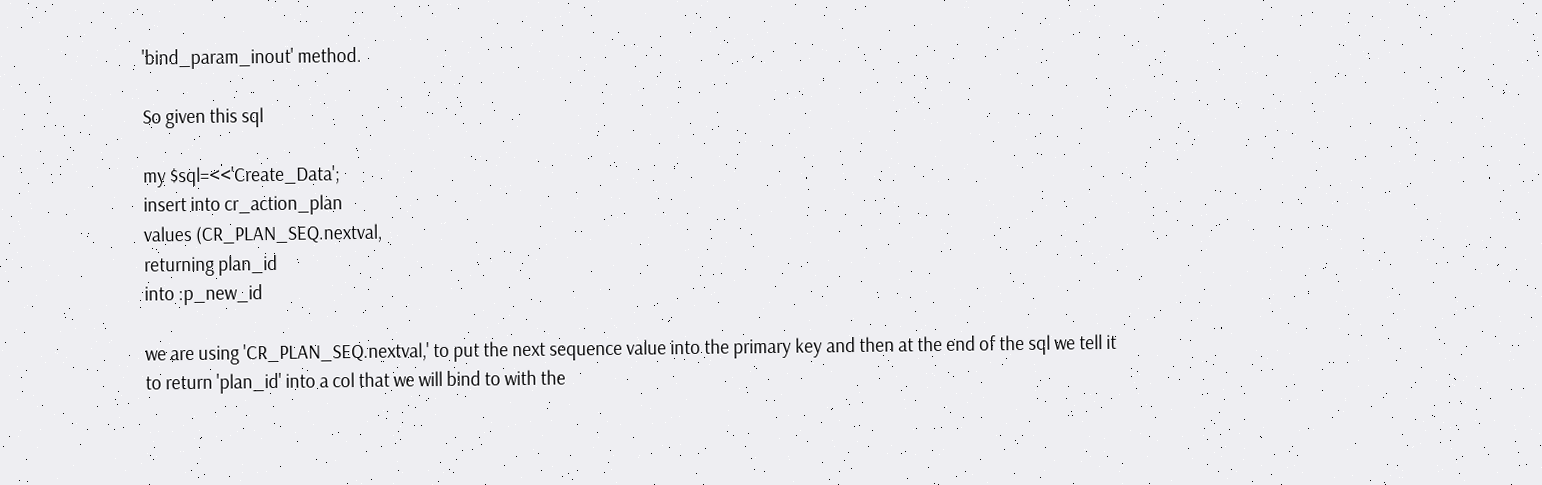'bind_param_inout' method.

So given this sql

my $sql=<<'Create_Data';
insert into cr_action_plan
values (CR_PLAN_SEQ.nextval,
returning plan_id
into :p_new_id

we are using 'CR_PLAN_SEQ.nextval,' to put the next sequence value into the primary key and then at the end of the sql we tell it to return 'plan_id' into a col that we will bind to with the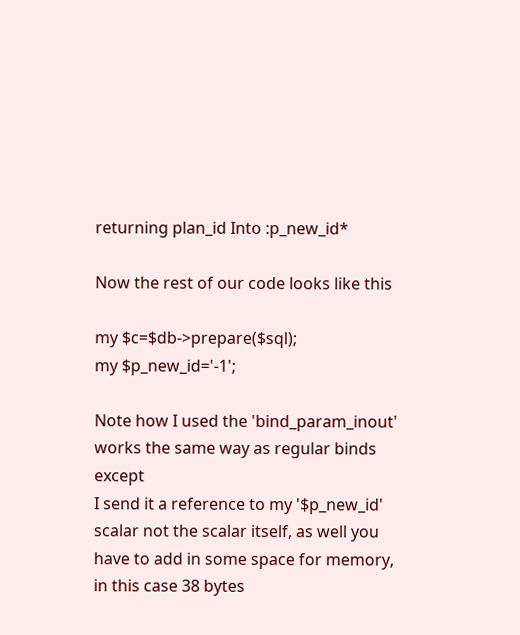returning plan_id Into :p_new_id*

Now the rest of our code looks like this

my $c=$db->prepare($sql);
my $p_new_id='-1';

Note how I used the 'bind_param_inout' works the same way as regular binds except
I send it a reference to my '$p_new_id' scalar not the scalar itself, as well you have to add in some space for memory, in this case 38 bytes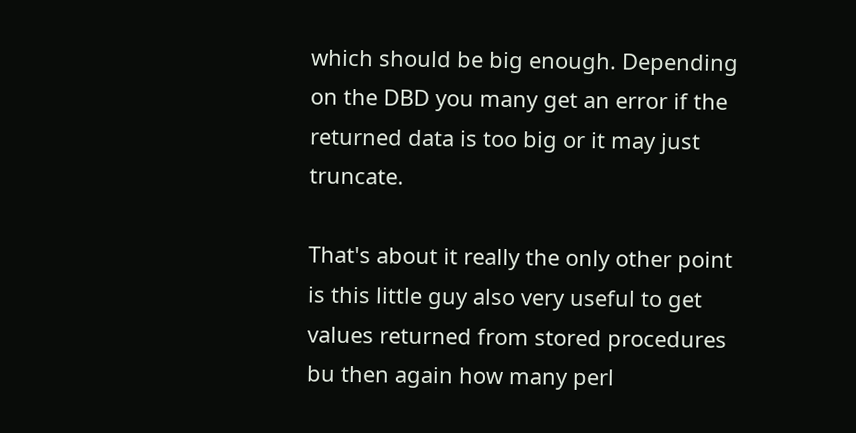which should be big enough. Depending on the DBD you many get an error if the returned data is too big or it may just truncate.

That's about it really the only other point is this little guy also very useful to get values returned from stored procedures bu then again how many perl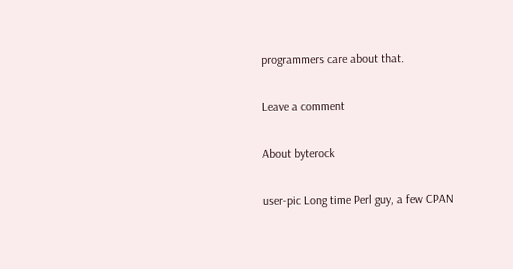programmers care about that.

Leave a comment

About byterock

user-pic Long time Perl guy, a few CPAN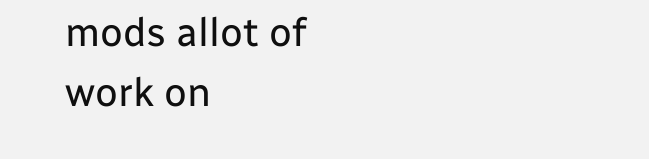mods allot of work on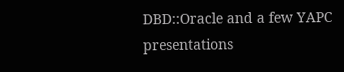DBD::Oracle and a few YAPC presentations